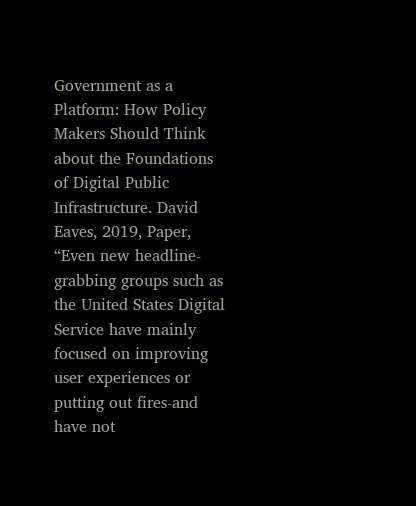Government as a Platform: How Policy Makers Should Think about the Foundations of Digital Public Infrastructure. David Eaves, 2019, Paper, “Even new headline-grabbing groups such as the United States Digital Service have mainly focused on improving user experiences or putting out fires-and have not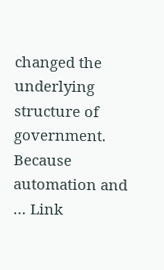changed the underlying structure of government. Because automation and … Link